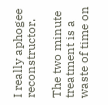I really aphogee reconstructor.

The two minute treatment is a waste of time on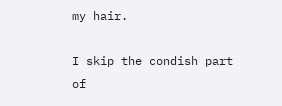my hair.

I skip the condish part of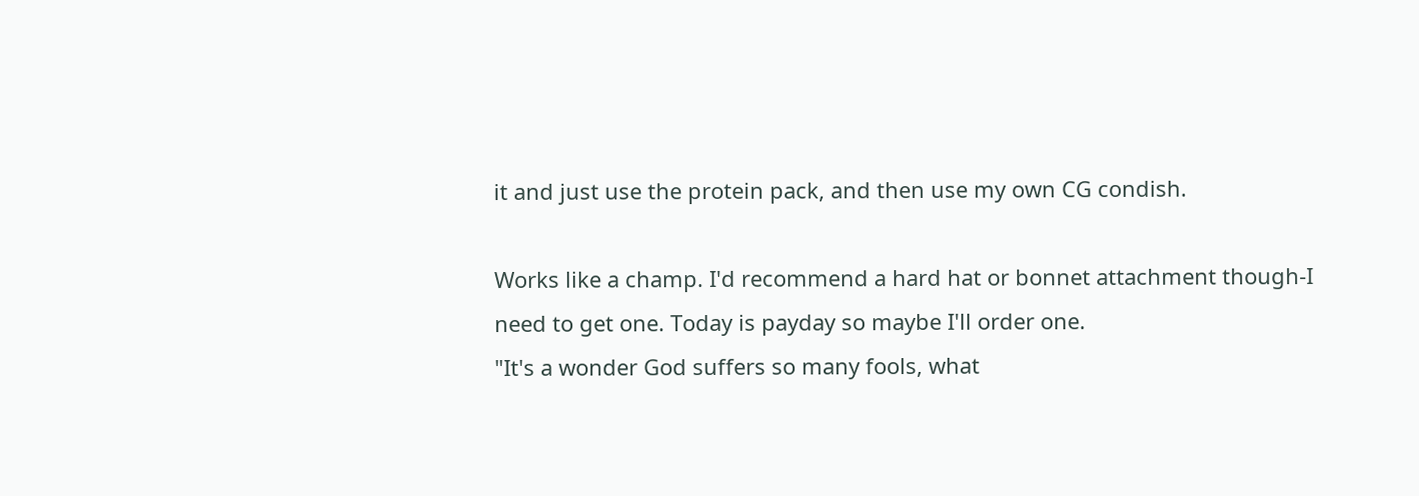it and just use the protein pack, and then use my own CG condish.

Works like a champ. I'd recommend a hard hat or bonnet attachment though-I need to get one. Today is payday so maybe I'll order one.
"It's a wonder God suffers so many fools, what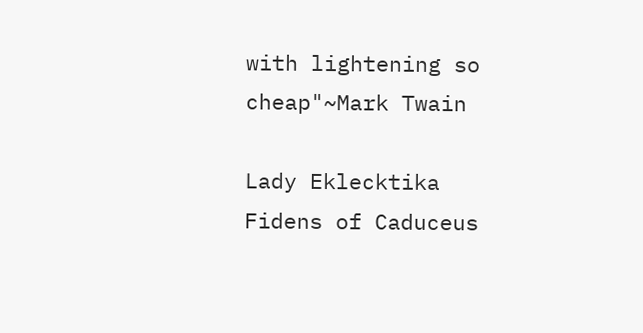with lightening so cheap"~Mark Twain

Lady Eklecktika Fidens of Caduceus